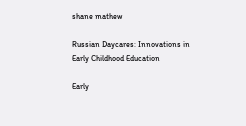shane mathew

Russian Daycares: Innovations in Early Childhood Education

Early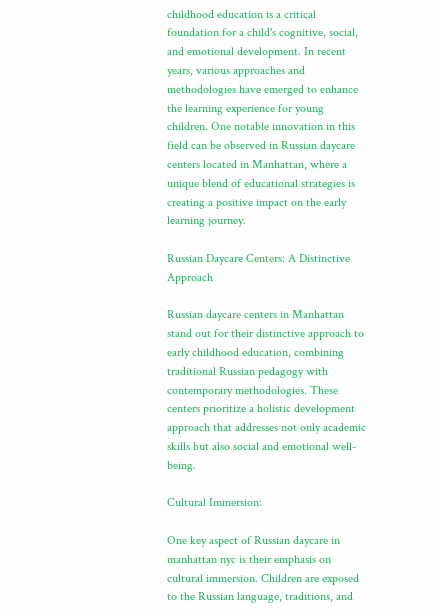childhood education is a critical foundation for a child's cognitive, social, and emotional development. In recent years, various approaches and methodologies have emerged to enhance the learning experience for young children. One notable innovation in this field can be observed in Russian daycare centers located in Manhattan, where a unique blend of educational strategies is creating a positive impact on the early learning journey.

Russian Daycare Centers: A Distinctive Approach

Russian daycare centers in Manhattan stand out for their distinctive approach to early childhood education, combining traditional Russian pedagogy with contemporary methodologies. These centers prioritize a holistic development approach that addresses not only academic skills but also social and emotional well-being.

Cultural Immersion:

One key aspect of Russian daycare in manhattan nyc is their emphasis on cultural immersion. Children are exposed to the Russian language, traditions, and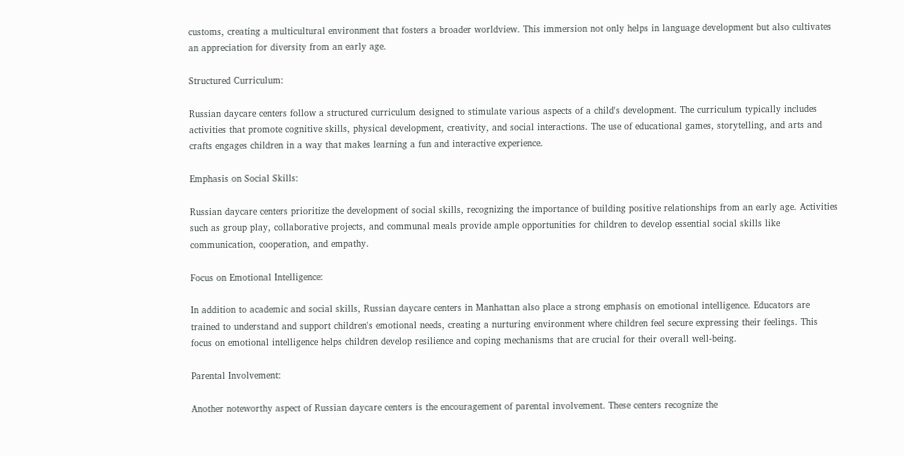customs, creating a multicultural environment that fosters a broader worldview. This immersion not only helps in language development but also cultivates an appreciation for diversity from an early age.

Structured Curriculum:

Russian daycare centers follow a structured curriculum designed to stimulate various aspects of a child's development. The curriculum typically includes activities that promote cognitive skills, physical development, creativity, and social interactions. The use of educational games, storytelling, and arts and crafts engages children in a way that makes learning a fun and interactive experience.

Emphasis on Social Skills:

Russian daycare centers prioritize the development of social skills, recognizing the importance of building positive relationships from an early age. Activities such as group play, collaborative projects, and communal meals provide ample opportunities for children to develop essential social skills like communication, cooperation, and empathy.

Focus on Emotional Intelligence:

In addition to academic and social skills, Russian daycare centers in Manhattan also place a strong emphasis on emotional intelligence. Educators are trained to understand and support children's emotional needs, creating a nurturing environment where children feel secure expressing their feelings. This focus on emotional intelligence helps children develop resilience and coping mechanisms that are crucial for their overall well-being.

Parental Involvement:

Another noteworthy aspect of Russian daycare centers is the encouragement of parental involvement. These centers recognize the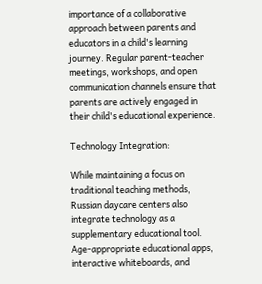importance of a collaborative approach between parents and educators in a child's learning journey. Regular parent-teacher meetings, workshops, and open communication channels ensure that parents are actively engaged in their child's educational experience.

Technology Integration:

While maintaining a focus on traditional teaching methods, Russian daycare centers also integrate technology as a supplementary educational tool. Age-appropriate educational apps, interactive whiteboards, and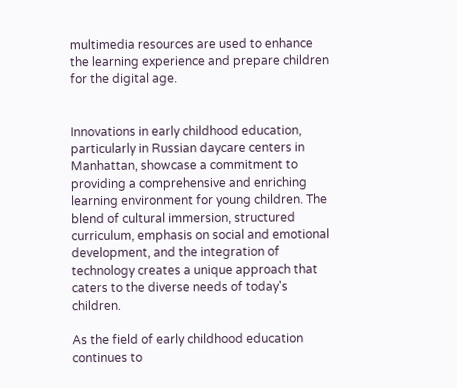multimedia resources are used to enhance the learning experience and prepare children for the digital age.


Innovations in early childhood education, particularly in Russian daycare centers in Manhattan, showcase a commitment to providing a comprehensive and enriching learning environment for young children. The blend of cultural immersion, structured curriculum, emphasis on social and emotional development, and the integration of technology creates a unique approach that caters to the diverse needs of today's children.

As the field of early childhood education continues to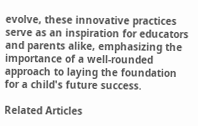evolve, these innovative practices serve as an inspiration for educators and parents alike, emphasizing the importance of a well-rounded approach to laying the foundation for a child's future success.

Related Articles